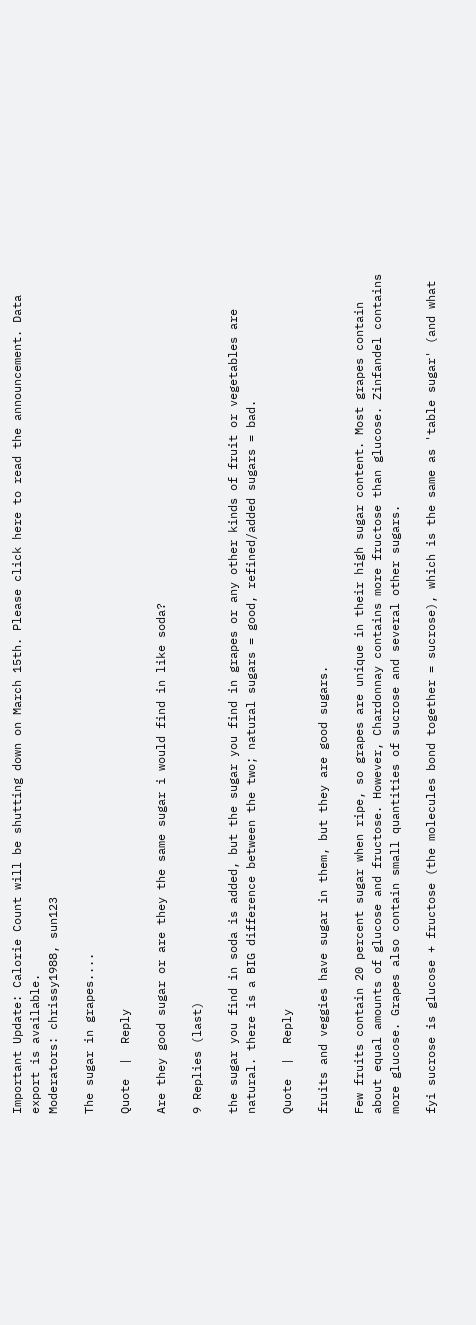Important Update: Calorie Count will be shutting down on March 15th. Please click here to read the announcement. Data export is available.
Moderators: chrissy1988, sun123

The sugar in grapes....

Quote  |  Reply

Are they good sugar or are they the same sugar i would find in like soda?

9 Replies (last)

the sugar you find in soda is added, but the sugar you find in grapes or any other kinds of fruit or vegetables are natural. there is a BIG difference between the two; natural sugars = good, refined/added sugars = bad.

Quote  |  Reply

fruits and veggies have sugar in them, but they are good sugars.

Few fruits contain 20 percent sugar when ripe, so grapes are unique in their high sugar content. Most grapes contain about equal amounts of glucose and fructose. However, Chardonnay contains more fructose than glucose. Zinfandel contains more glucose. Grapes also contain small quantities of sucrose and several other sugars.

fyi sucrose is glucose + fructose (the molecules bond together = sucrose), which is the same as 'table sugar' (and what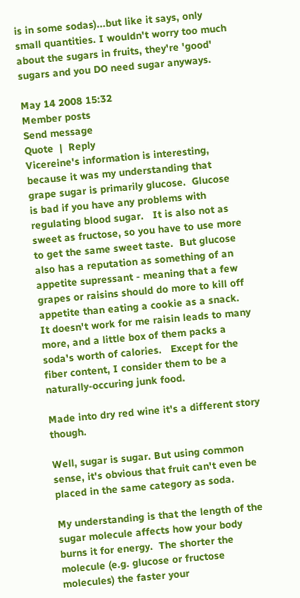is in some sodas)...but like it says, only small quantities. I wouldn't worry too much about the sugars in fruits, they're 'good' sugars and you DO need sugar anyways.

May 14 2008 15:32
Member posts
Send message
Quote  |  Reply
Vicereine's information is interesting, because it was my understanding that grape sugar is primarily glucose.  Glucose is bad if you have any problems with regulating blood sugar.   It is also not as sweet as fructose, so you have to use more to get the same sweet taste.  But glucose also has a reputation as something of an appetite supressant - meaning that a few grapes or raisins should do more to kill off appetite than eating a cookie as a snack.  It doesn't work for me raisin leads to many more, and a little box of them packs a soda's worth of calories.   Except for the fiber content, I consider them to be a naturally-occuring junk food.

Made into dry red wine it's a different story though.

Well, sugar is sugar. But using common sense, it's obvious that fruit can't even be placed in the same category as soda.

My understanding is that the length of the sugar molecule affects how your body burns it for energy.  The shorter the molecule (e.g. glucose or fructose molecules) the faster your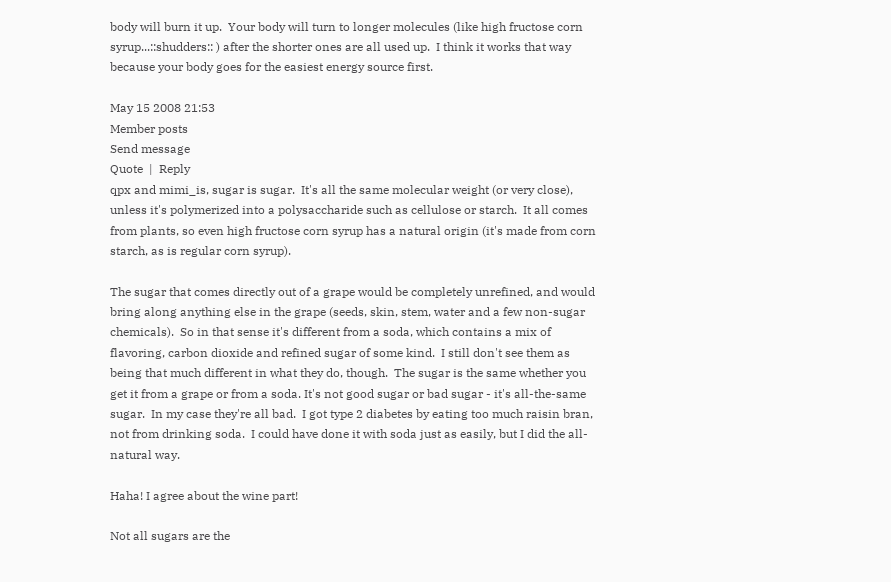body will burn it up.  Your body will turn to longer molecules (like high fructose corn syrup...::shudders:: ) after the shorter ones are all used up.  I think it works that way because your body goes for the easiest energy source first.

May 15 2008 21:53
Member posts
Send message
Quote  |  Reply
qpx and mimi_is, sugar is sugar.  It's all the same molecular weight (or very close), unless it's polymerized into a polysaccharide such as cellulose or starch.  It all comes from plants, so even high fructose corn syrup has a natural origin (it's made from corn starch, as is regular corn syrup).

The sugar that comes directly out of a grape would be completely unrefined, and would bring along anything else in the grape (seeds, skin, stem, water and a few non-sugar chemicals).  So in that sense it's different from a soda, which contains a mix of flavoring, carbon dioxide and refined sugar of some kind.  I still don't see them as being that much different in what they do, though.  The sugar is the same whether you get it from a grape or from a soda. It's not good sugar or bad sugar - it's all-the-same sugar.  In my case they're all bad.  I got type 2 diabetes by eating too much raisin bran, not from drinking soda.  I could have done it with soda just as easily, but I did the all-natural way.

Haha! I agree about the wine part!

Not all sugars are the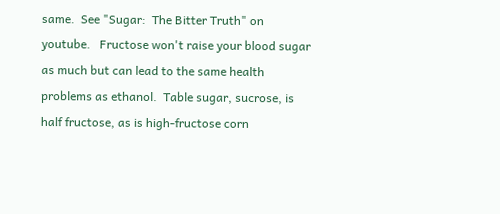same.  See "Sugar:  The Bitter Truth" on youtube.   Fructose won't raise your blood sugar as much but can lead to the same health problems as ethanol.  Table sugar, sucrose, is half fructose, as is high-fructose corn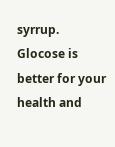syrrup.  Glocose is better for your health and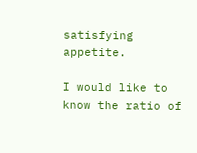satisfying appetite.

I would like to know the ratio of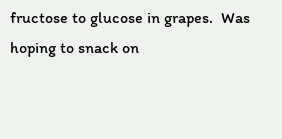fructose to glucose in grapes.  Was hoping to snack on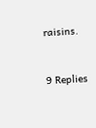raisins.


9 Replies